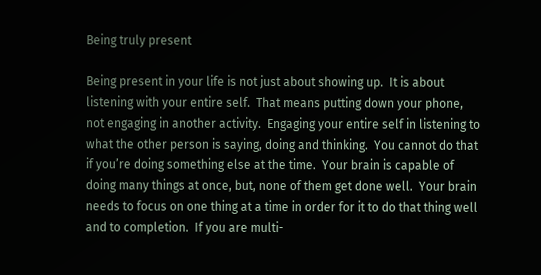Being truly present

Being present in your life is not just about showing up.  It is about listening with your entire self.  That means putting down your phone, not engaging in another activity.  Engaging your entire self in listening to what the other person is saying, doing and thinking.  You cannot do that if you’re doing something else at the time.  Your brain is capable of doing many things at once, but, none of them get done well.  Your brain needs to focus on one thing at a time in order for it to do that thing well and to completion.  If you are multi-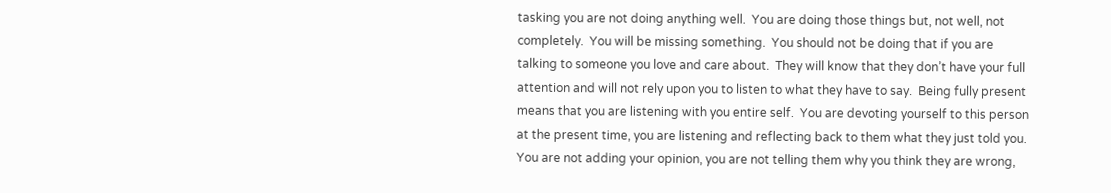tasking you are not doing anything well.  You are doing those things but, not well, not completely.  You will be missing something.  You should not be doing that if you are talking to someone you love and care about.  They will know that they don’t have your full attention and will not rely upon you to listen to what they have to say.  Being fully present means that you are listening with you entire self.  You are devoting yourself to this person at the present time, you are listening and reflecting back to them what they just told you.  You are not adding your opinion, you are not telling them why you think they are wrong,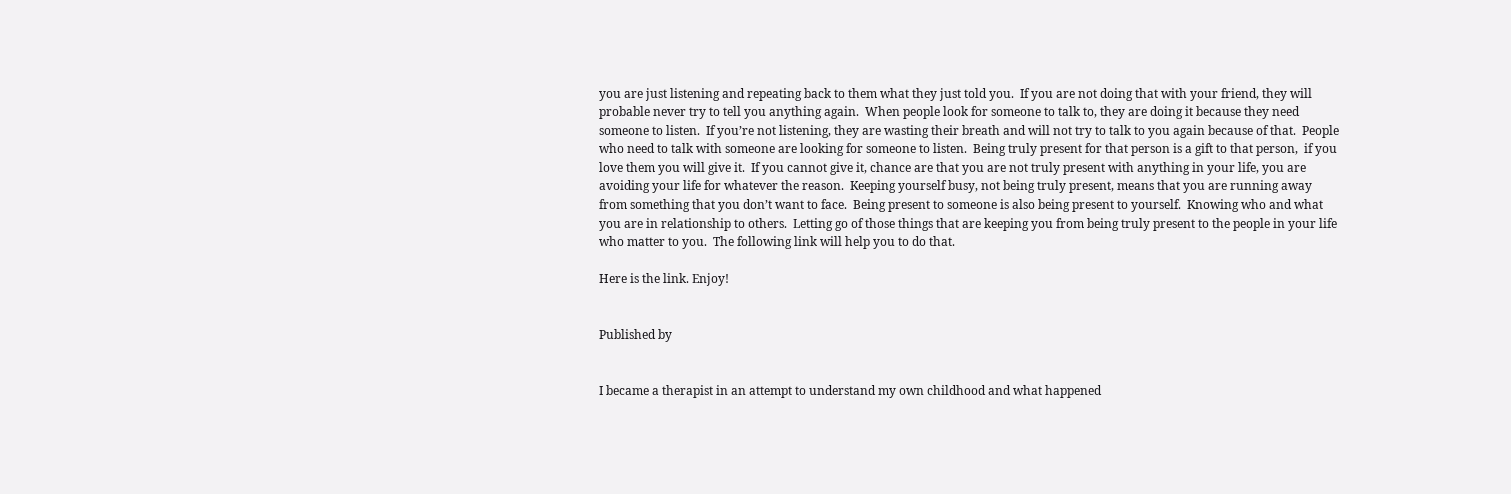you are just listening and repeating back to them what they just told you.  If you are not doing that with your friend, they will probable never try to tell you anything again.  When people look for someone to talk to, they are doing it because they need someone to listen.  If you’re not listening, they are wasting their breath and will not try to talk to you again because of that.  People who need to talk with someone are looking for someone to listen.  Being truly present for that person is a gift to that person,  if you love them you will give it.  If you cannot give it, chance are that you are not truly present with anything in your life, you are avoiding your life for whatever the reason.  Keeping yourself busy, not being truly present, means that you are running away from something that you don’t want to face.  Being present to someone is also being present to yourself.  Knowing who and what you are in relationship to others.  Letting go of those things that are keeping you from being truly present to the people in your life who matter to you.  The following link will help you to do that.

Here is the link. Enjoy!


Published by


I became a therapist in an attempt to understand my own childhood and what happened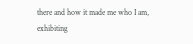there and how it made me who I am, exhibiting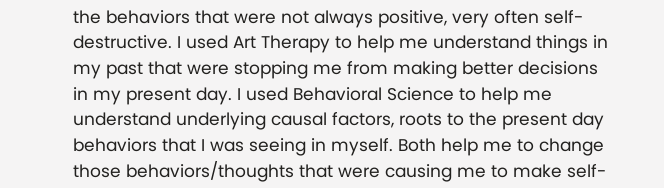the behaviors that were not always positive, very often self-destructive. I used Art Therapy to help me understand things in my past that were stopping me from making better decisions in my present day. I used Behavioral Science to help me understand underlying causal factors, roots to the present day behaviors that I was seeing in myself. Both help me to change those behaviors/thoughts that were causing me to make self-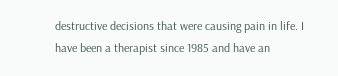destructive decisions that were causing pain in life. I have been a therapist since 1985 and have an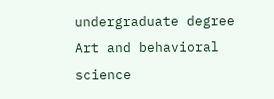undergraduate degree Art and behavioral science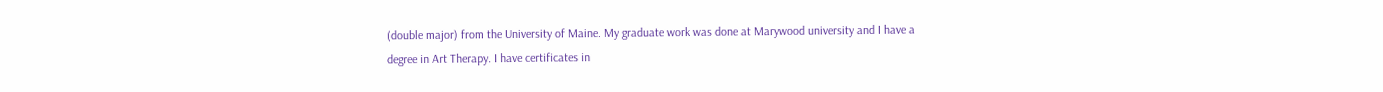(double major) from the University of Maine. My graduate work was done at Marywood university and I have a degree in Art Therapy. I have certificates in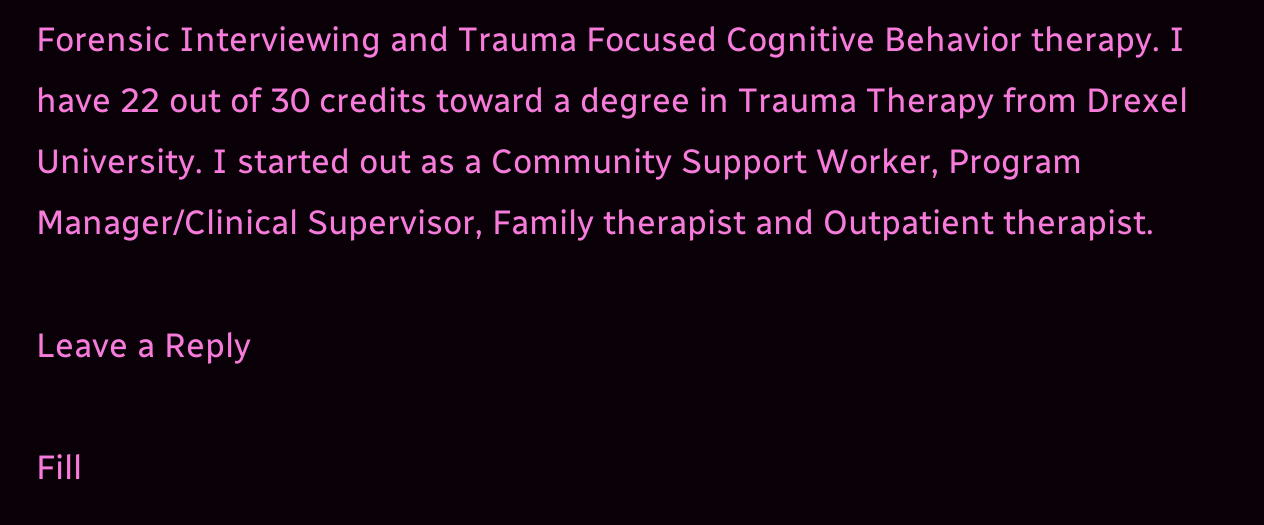Forensic Interviewing and Trauma Focused Cognitive Behavior therapy. I have 22 out of 30 credits toward a degree in Trauma Therapy from Drexel University. I started out as a Community Support Worker, Program Manager/Clinical Supervisor, Family therapist and Outpatient therapist.

Leave a Reply

Fill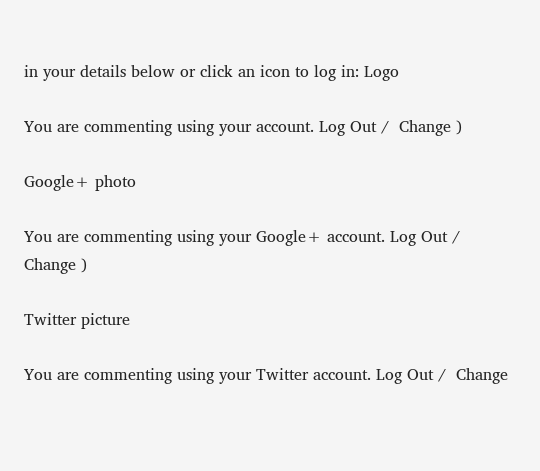in your details below or click an icon to log in: Logo

You are commenting using your account. Log Out /  Change )

Google+ photo

You are commenting using your Google+ account. Log Out /  Change )

Twitter picture

You are commenting using your Twitter account. Log Out /  Change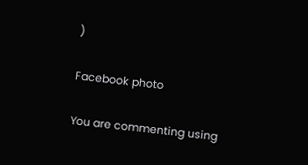)

Facebook photo

You are commenting using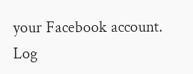your Facebook account. Log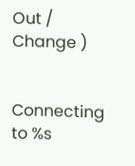Out /  Change )


Connecting to %s